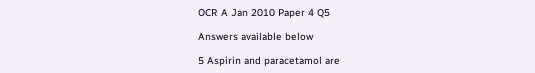OCR A Jan 2010 Paper 4 Q5

Answers available below

5 Aspirin and paracetamol are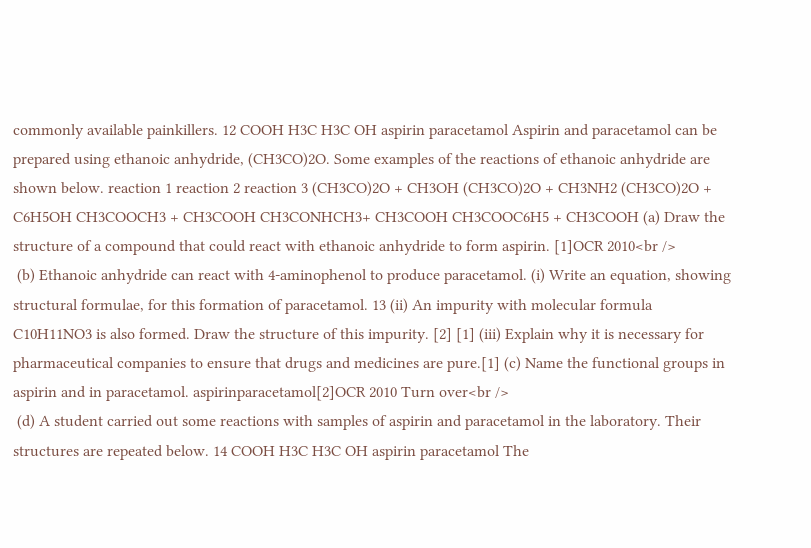commonly available painkillers. 12 COOH H3C H3C OH aspirin paracetamol Aspirin and paracetamol can be prepared using ethanoic anhydride, (CH3CO)2O. Some examples of the reactions of ethanoic anhydride are shown below. reaction 1 reaction 2 reaction 3 (CH3CO)2O + CH3OH (CH3CO)2O + CH3NH2 (CH3CO)2O + C6H5OH CH3COOCH3 + CH3COOH CH3CONHCH3+ CH3COOH CH3COOC6H5 + CH3COOH (a) Draw the structure of a compound that could react with ethanoic anhydride to form aspirin. [1]OCR 2010<br />
 (b) Ethanoic anhydride can react with 4-aminophenol to produce paracetamol. (i) Write an equation, showing structural formulae, for this formation of paracetamol. 13 (ii) An impurity with molecular formula C10H11NO3 is also formed. Draw the structure of this impurity. [2] [1] (iii) Explain why it is necessary for pharmaceutical companies to ensure that drugs and medicines are pure.[1] (c) Name the functional groups in aspirin and in paracetamol. aspirinparacetamol[2]OCR 2010 Turn over<br />
 (d) A student carried out some reactions with samples of aspirin and paracetamol in the laboratory. Their structures are repeated below. 14 COOH H3C H3C OH aspirin paracetamol The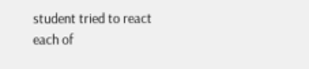student tried to react each of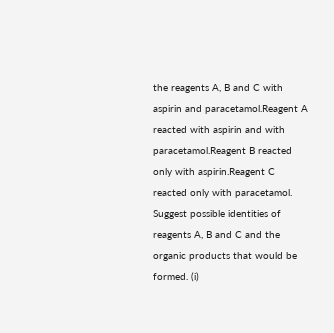the reagents A, B and C with aspirin and paracetamol.Reagent A reacted with aspirin and with paracetamol.Reagent B reacted only with aspirin.Reagent C reacted only with paracetamol. Suggest possible identities of reagents A, B and C and the organic products that would be formed. (i)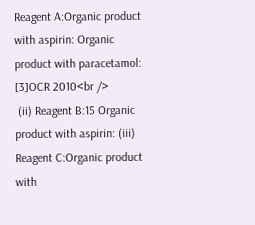Reagent A:Organic product with aspirin: Organic product with paracetamol: [3]OCR 2010<br />
 (ii) Reagent B:15 Organic product with aspirin: (iii) Reagent C:Organic product with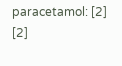paracetamol: [2] [2]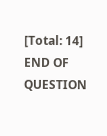[Total: 14] END OF QUESTION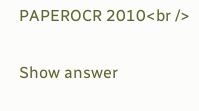PAPEROCR 2010<br />

Show answer